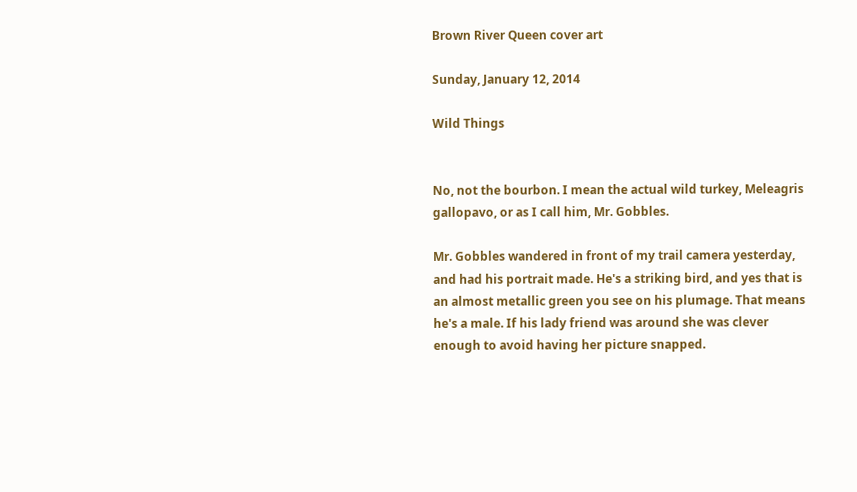Brown River Queen cover art

Sunday, January 12, 2014

Wild Things


No, not the bourbon. I mean the actual wild turkey, Meleagris gallopavo, or as I call him, Mr. Gobbles.

Mr. Gobbles wandered in front of my trail camera yesterday, and had his portrait made. He's a striking bird, and yes that is an almost metallic green you see on his plumage. That means he's a male. If his lady friend was around she was clever enough to avoid having her picture snapped.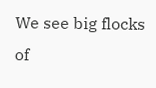We see big flocks of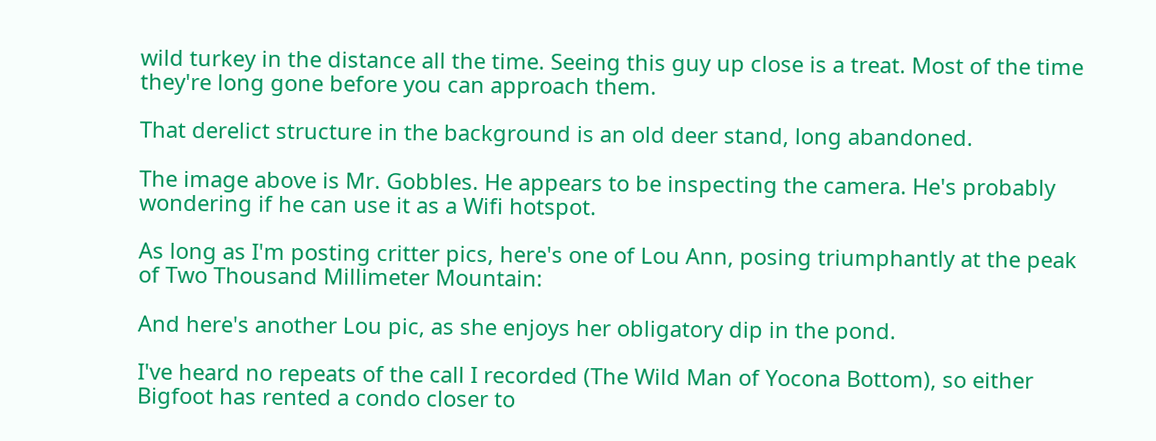wild turkey in the distance all the time. Seeing this guy up close is a treat. Most of the time they're long gone before you can approach them.

That derelict structure in the background is an old deer stand, long abandoned.

The image above is Mr. Gobbles. He appears to be inspecting the camera. He's probably wondering if he can use it as a Wifi hotspot.

As long as I'm posting critter pics, here's one of Lou Ann, posing triumphantly at the peak of Two Thousand Millimeter Mountain:

And here's another Lou pic, as she enjoys her obligatory dip in the pond.

I've heard no repeats of the call I recorded (The Wild Man of Yocona Bottom), so either Bigfoot has rented a condo closer to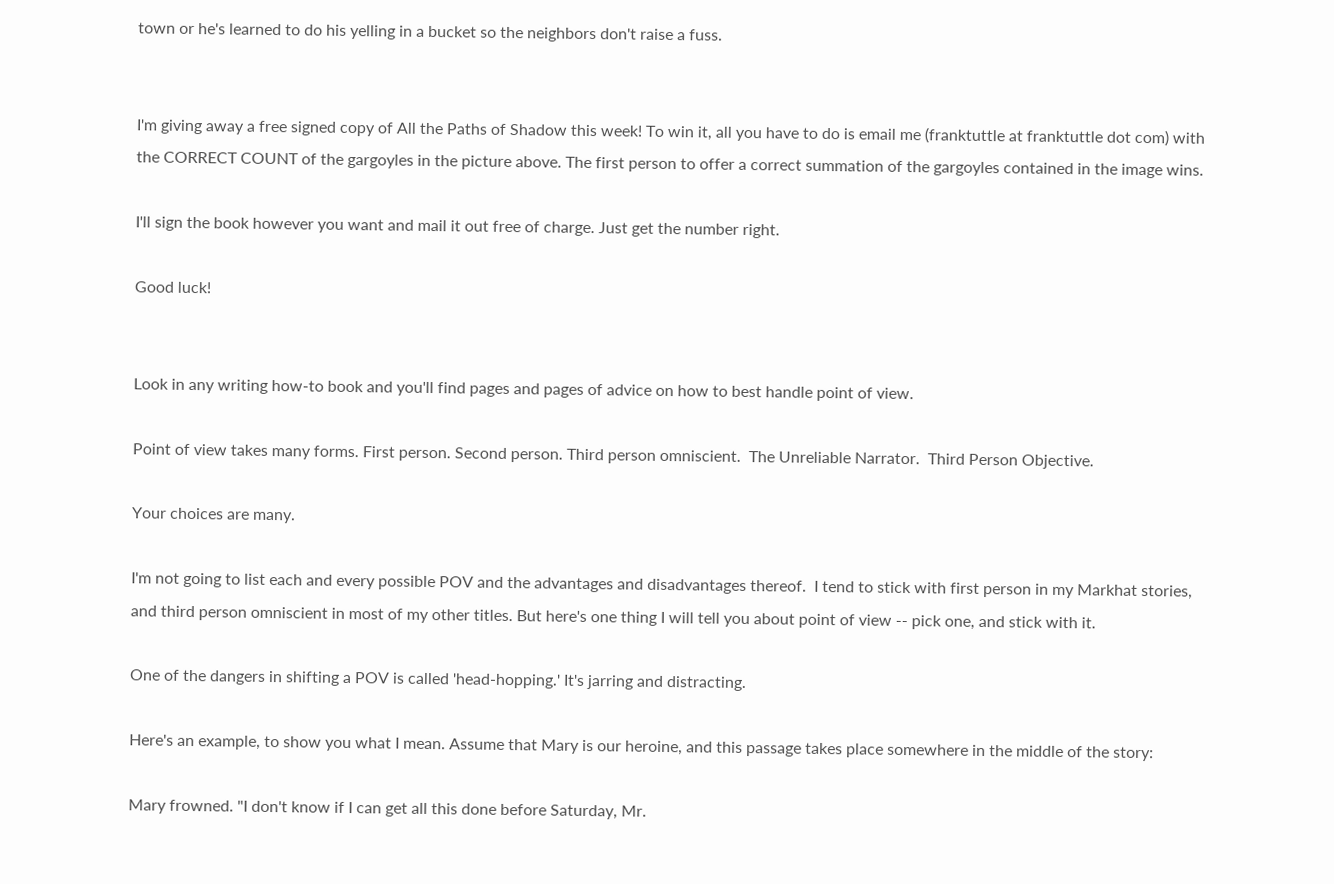town or he's learned to do his yelling in a bucket so the neighbors don't raise a fuss.


I'm giving away a free signed copy of All the Paths of Shadow this week! To win it, all you have to do is email me (franktuttle at franktuttle dot com) with the CORRECT COUNT of the gargoyles in the picture above. The first person to offer a correct summation of the gargoyles contained in the image wins.

I'll sign the book however you want and mail it out free of charge. Just get the number right.

Good luck!


Look in any writing how-to book and you'll find pages and pages of advice on how to best handle point of view.

Point of view takes many forms. First person. Second person. Third person omniscient.  The Unreliable Narrator.  Third Person Objective.

Your choices are many.

I'm not going to list each and every possible POV and the advantages and disadvantages thereof.  I tend to stick with first person in my Markhat stories, and third person omniscient in most of my other titles. But here's one thing I will tell you about point of view -- pick one, and stick with it.

One of the dangers in shifting a POV is called 'head-hopping.' It's jarring and distracting.

Here's an example, to show you what I mean. Assume that Mary is our heroine, and this passage takes place somewhere in the middle of the story:

Mary frowned. "I don't know if I can get all this done before Saturday, Mr.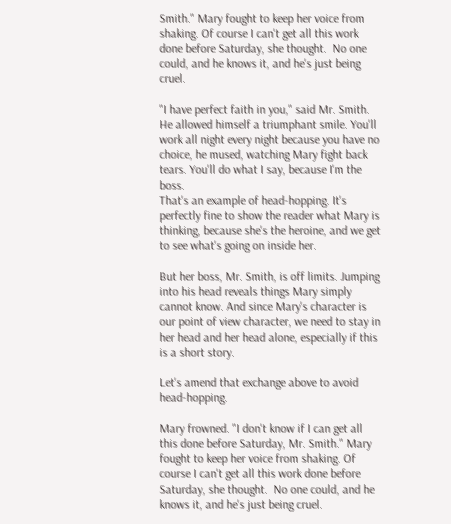Smith." Mary fought to keep her voice from shaking. Of course I can't get all this work done before Saturday, she thought.  No one could, and he knows it, and he's just being cruel.

"I have perfect faith in you," said Mr. Smith. He allowed himself a triumphant smile. You'll work all night every night because you have no choice, he mused, watching Mary fight back tears. You'll do what I say, because I'm the boss.
That's an example of head-hopping. It's perfectly fine to show the reader what Mary is thinking, because she's the heroine, and we get to see what's going on inside her.

But her boss, Mr. Smith, is off limits. Jumping into his head reveals things Mary simply cannot know. And since Mary's character is our point of view character, we need to stay in her head and her head alone, especially if this is a short story.

Let's amend that exchange above to avoid head-hopping.

Mary frowned. "I don't know if I can get all this done before Saturday, Mr. Smith." Mary fought to keep her voice from shaking. Of course I can't get all this work done before Saturday, she thought.  No one could, and he knows it, and he's just being cruel.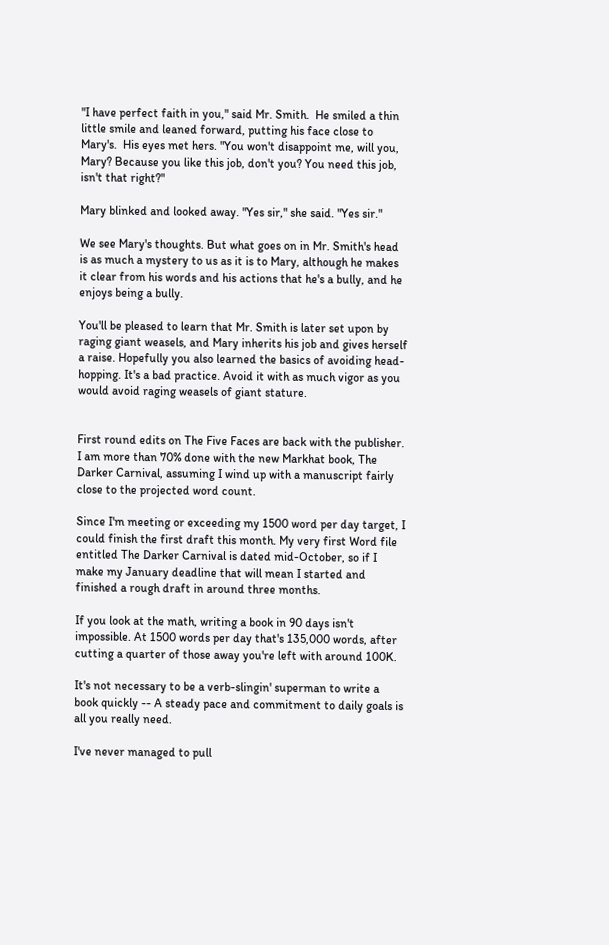"I have perfect faith in you," said Mr. Smith.  He smiled a thin little smile and leaned forward, putting his face close to Mary's.  His eyes met hers. "You won't disappoint me, will you, Mary? Because you like this job, don't you? You need this job, isn't that right?"

Mary blinked and looked away. "Yes sir," she said. "Yes sir."

We see Mary's thoughts. But what goes on in Mr. Smith's head is as much a mystery to us as it is to Mary, although he makes it clear from his words and his actions that he's a bully, and he enjoys being a bully.

You'll be pleased to learn that Mr. Smith is later set upon by raging giant weasels, and Mary inherits his job and gives herself a raise. Hopefully you also learned the basics of avoiding head-hopping. It's a bad practice. Avoid it with as much vigor as you would avoid raging weasels of giant stature.


First round edits on The Five Faces are back with the publisher. I am more than 70% done with the new Markhat book, The Darker Carnival, assuming I wind up with a manuscript fairly close to the projected word count.

Since I'm meeting or exceeding my 1500 word per day target, I could finish the first draft this month. My very first Word file entitled The Darker Carnival is dated mid-October, so if I make my January deadline that will mean I started and finished a rough draft in around three months.

If you look at the math, writing a book in 90 days isn't impossible. At 1500 words per day that's 135,000 words, after cutting a quarter of those away you're left with around 100K.

It's not necessary to be a verb-slingin' superman to write a book quickly -- A steady pace and commitment to daily goals is all you really need.

I've never managed to pull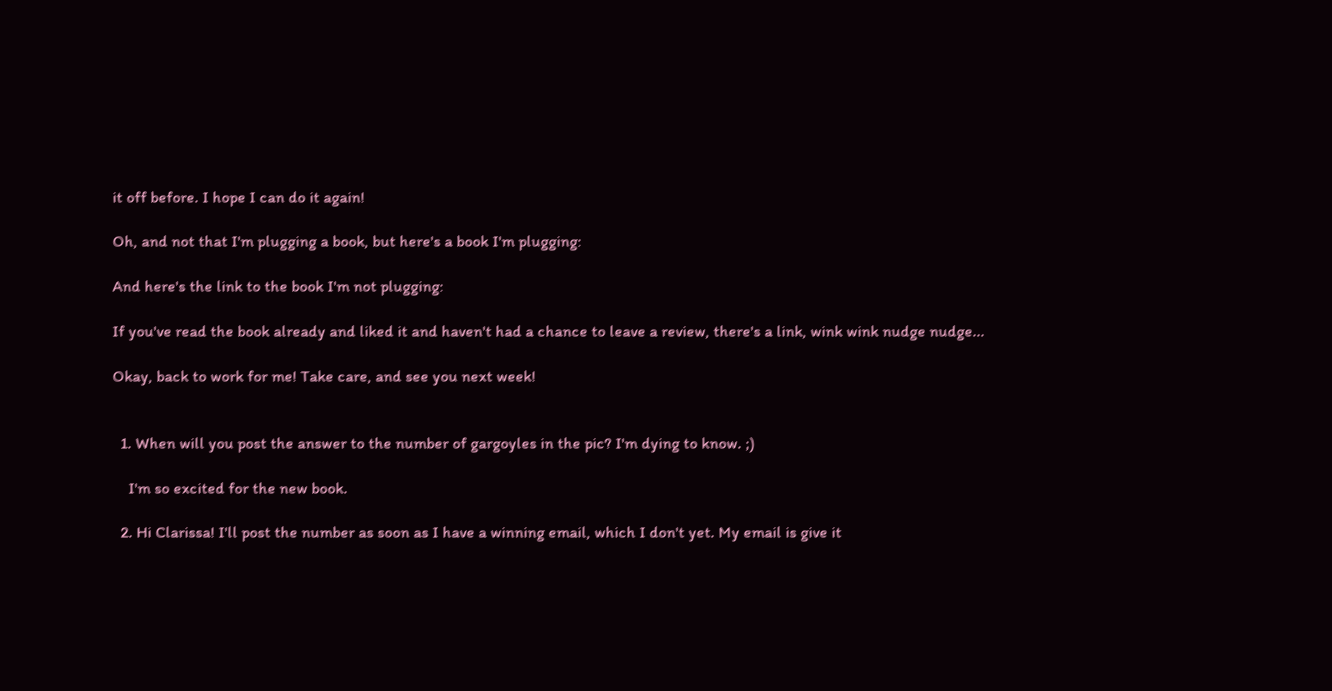it off before. I hope I can do it again!

Oh, and not that I'm plugging a book, but here's a book I'm plugging:

And here's the link to the book I'm not plugging:

If you've read the book already and liked it and haven't had a chance to leave a review, there's a link, wink wink nudge nudge...

Okay, back to work for me! Take care, and see you next week!


  1. When will you post the answer to the number of gargoyles in the pic? I'm dying to know. ;)

    I'm so excited for the new book.

  2. Hi Clarissa! I'll post the number as soon as I have a winning email, which I don't yet. My email is give it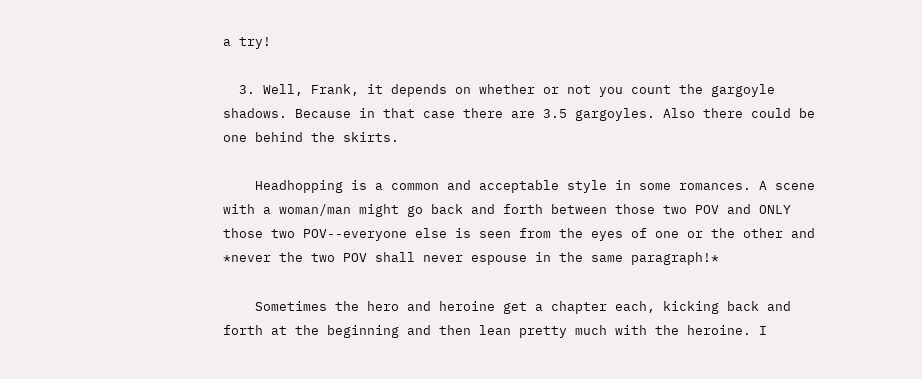a try!

  3. Well, Frank, it depends on whether or not you count the gargoyle shadows. Because in that case there are 3.5 gargoyles. Also there could be one behind the skirts.

    Headhopping is a common and acceptable style in some romances. A scene with a woman/man might go back and forth between those two POV and ONLY those two POV--everyone else is seen from the eyes of one or the other and *never the two POV shall never espouse in the same paragraph!*

    Sometimes the hero and heroine get a chapter each, kicking back and forth at the beginning and then lean pretty much with the heroine. I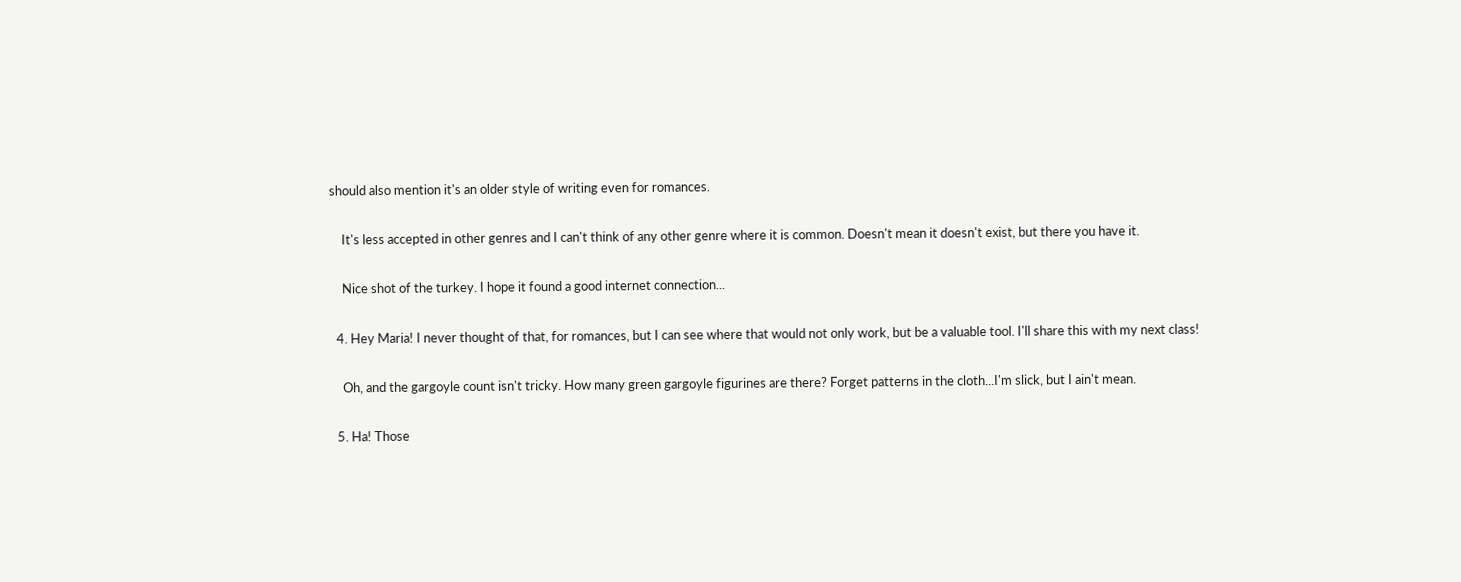should also mention it's an older style of writing even for romances.

    It's less accepted in other genres and I can't think of any other genre where it is common. Doesn't mean it doesn't exist, but there you have it.

    Nice shot of the turkey. I hope it found a good internet connection...

  4. Hey Maria! I never thought of that, for romances, but I can see where that would not only work, but be a valuable tool. I'll share this with my next class!

    Oh, and the gargoyle count isn't tricky. How many green gargoyle figurines are there? Forget patterns in the cloth...I'm slick, but I ain't mean.

  5. Ha! Those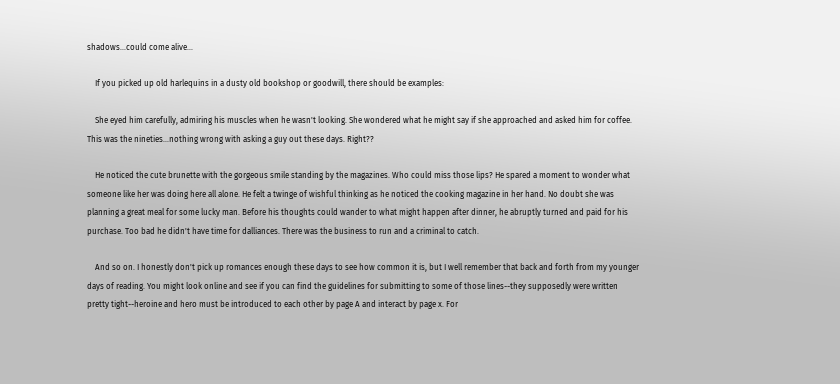shadows...could come alive...

    If you picked up old harlequins in a dusty old bookshop or goodwill, there should be examples:

    She eyed him carefully, admiring his muscles when he wasn't looking. She wondered what he might say if she approached and asked him for coffee. This was the nineties...nothing wrong with asking a guy out these days. Right??

    He noticed the cute brunette with the gorgeous smile standing by the magazines. Who could miss those lips? He spared a moment to wonder what someone like her was doing here all alone. He felt a twinge of wishful thinking as he noticed the cooking magazine in her hand. No doubt she was planning a great meal for some lucky man. Before his thoughts could wander to what might happen after dinner, he abruptly turned and paid for his purchase. Too bad he didn't have time for dalliances. There was the business to run and a criminal to catch.

    And so on. I honestly don't pick up romances enough these days to see how common it is, but I well remember that back and forth from my younger days of reading. You might look online and see if you can find the guidelines for submitting to some of those lines--they supposedly were written pretty tight--heroine and hero must be introduced to each other by page A and interact by page x. For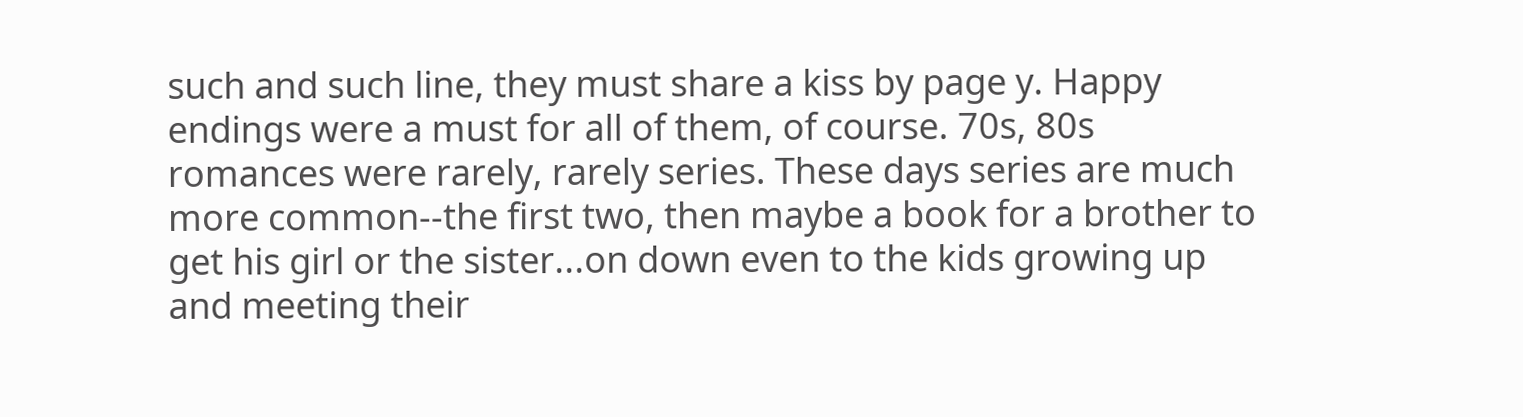such and such line, they must share a kiss by page y. Happy endings were a must for all of them, of course. 70s, 80s romances were rarely, rarely series. These days series are much more common--the first two, then maybe a book for a brother to get his girl or the sister...on down even to the kids growing up and meeting their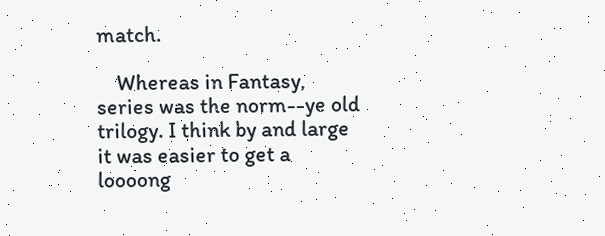match.

    Whereas in Fantasy, series was the norm--ye old trilogy. I think by and large it was easier to get a loooong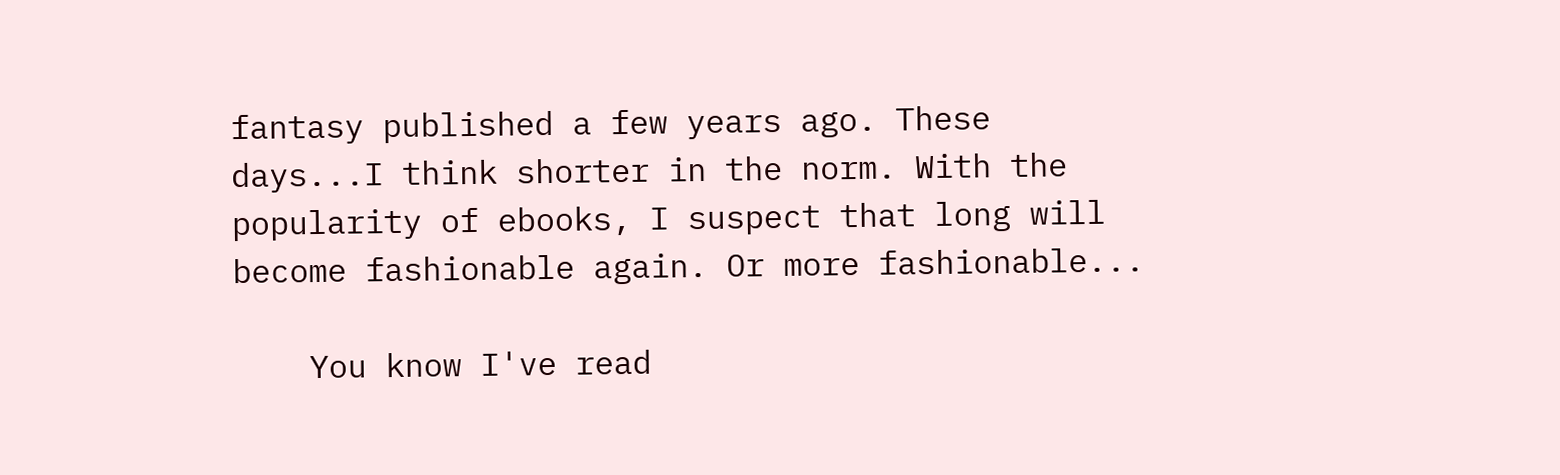fantasy published a few years ago. These days...I think shorter in the norm. With the popularity of ebooks, I suspect that long will become fashionable again. Or more fashionable...

    You know I've read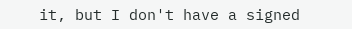it, but I don't have a signed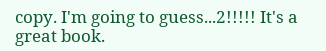copy. I'm going to guess...2!!!!! It's a great book.